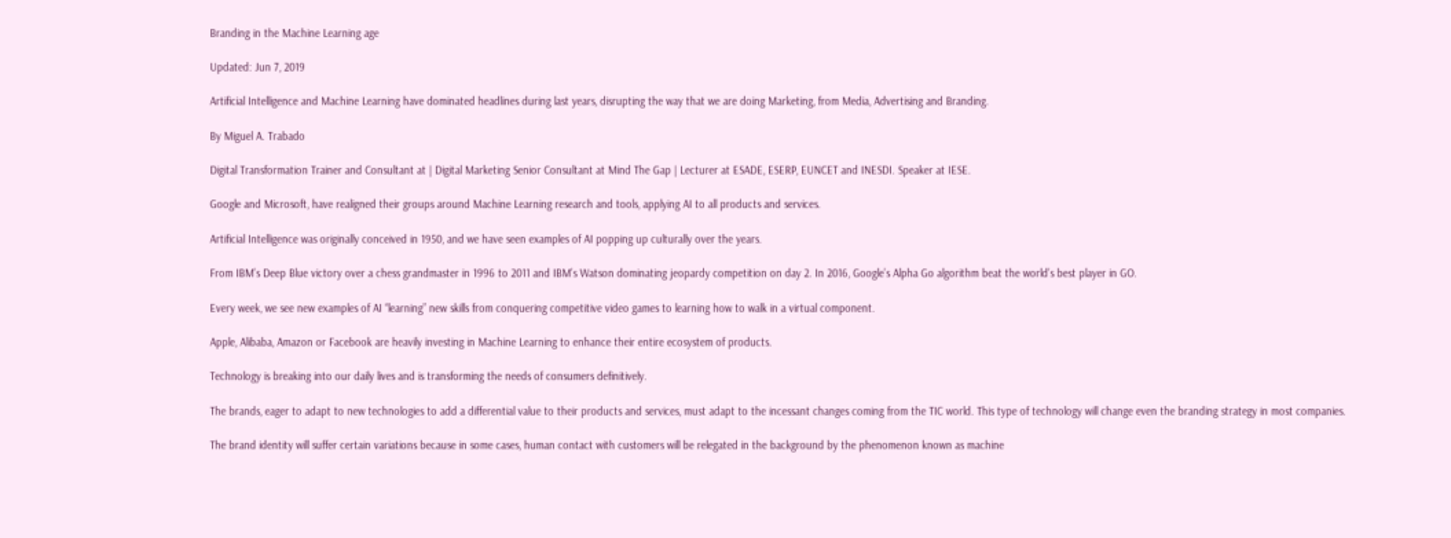Branding in the Machine Learning age

Updated: Jun 7, 2019

Artificial Intelligence and Machine Learning have dominated headlines during last years, disrupting the way that we are doing Marketing, from Media, Advertising and Branding.

By Miguel A. Trabado

Digital Transformation Trainer and Consultant at | Digital Marketing Senior Consultant at Mind The Gap | Lecturer at ESADE, ESERP, EUNCET and INESDI. Speaker at IESE.

Google and Microsoft, have realigned their groups around Machine Learning research and tools, applying AI to all products and services.

Artificial Intelligence was originally conceived in 1950, and we have seen examples of AI popping up culturally over the years.

From IBM’s Deep Blue victory over a chess grandmaster in 1996 to 2011 and IBM’s Watson dominating jeopardy competition on day 2. In 2016, Google’s Alpha Go algorithm beat the world’s best player in GO.

Every week, we see new examples of AI “learning” new skills from conquering competitive video games to learning how to walk in a virtual component.

Apple, Alibaba, Amazon or Facebook are heavily investing in Machine Learning to enhance their entire ecosystem of products.

Technology is breaking into our daily lives and is transforming the needs of consumers definitively.

The brands, eager to adapt to new technologies to add a differential value to their products and services, must adapt to the incessant changes coming from the TIC world. This type of technology will change even the branding strategy in most companies.

The brand identity will suffer certain variations because in some cases, human contact with customers will be relegated in the background by the phenomenon known as machine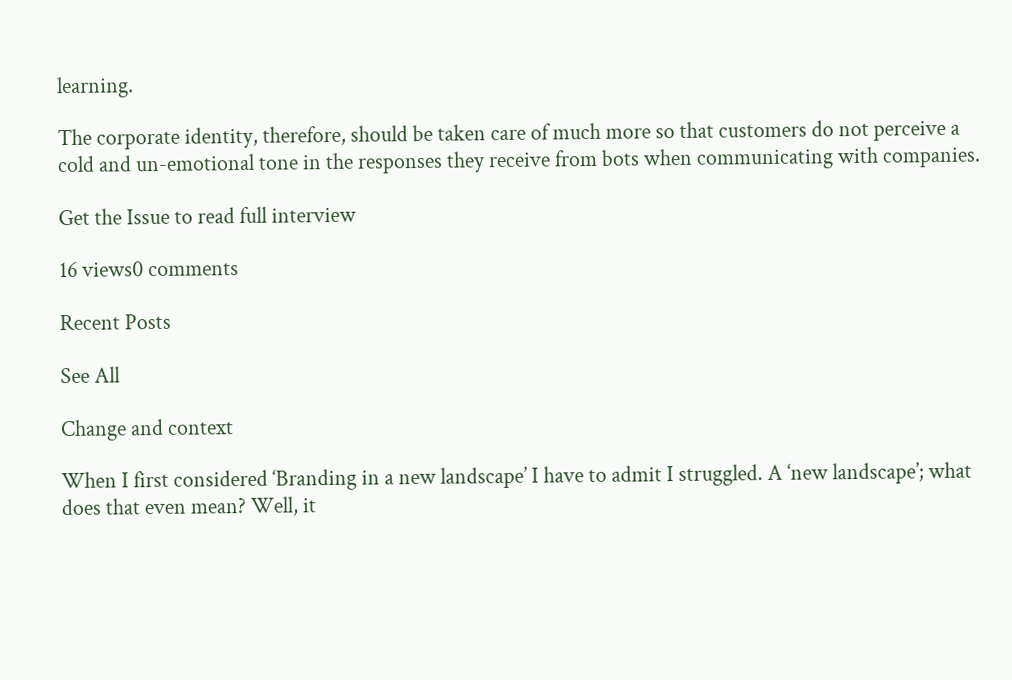learning.

The corporate identity, therefore, should be taken care of much more so that customers do not perceive a cold and un-emotional tone in the responses they receive from bots when communicating with companies.

Get the Issue to read full interview

16 views0 comments

Recent Posts

See All

Change and context

When I first considered ‘Branding in a new landscape’ I have to admit I struggled. A ‘new landscape’; what does that even mean? Well, it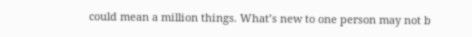could mean a million things. What’s new to one person may not b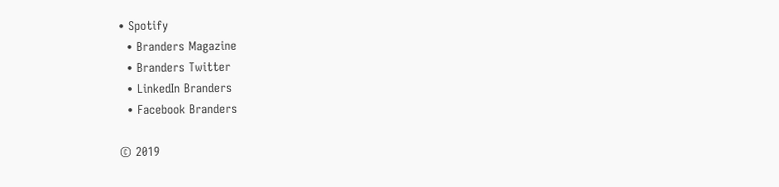• Spotify
  • Branders Magazine
  • Branders Twitter
  • LinkedIn Branders
  • Facebook Branders

© 2019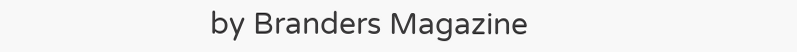by Branders Magazine